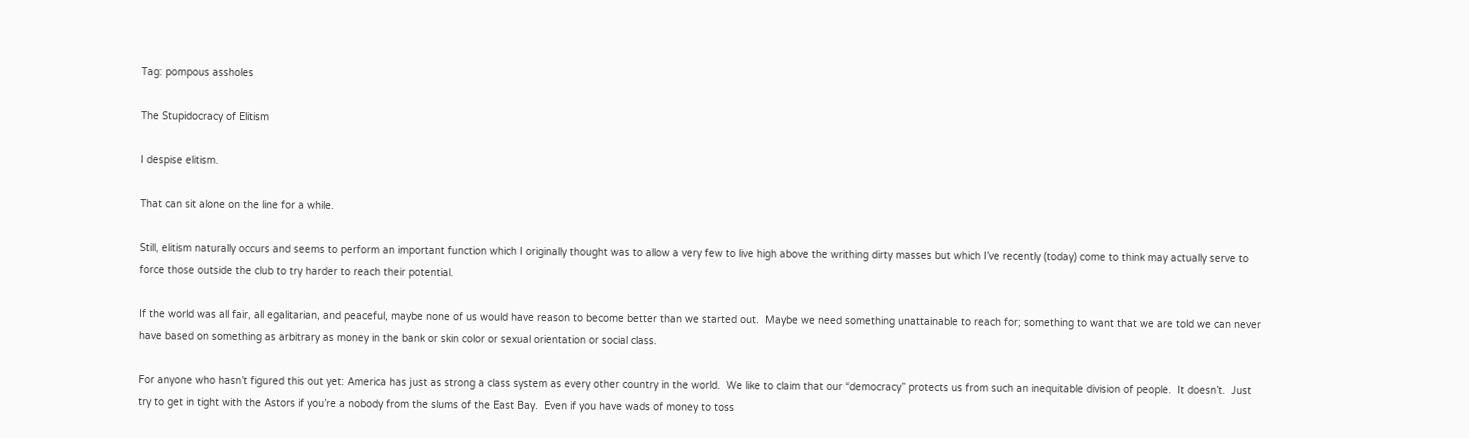Tag: pompous assholes

The Stupidocracy of Elitism

I despise elitism.

That can sit alone on the line for a while.

Still, elitism naturally occurs and seems to perform an important function which I originally thought was to allow a very few to live high above the writhing dirty masses but which I’ve recently (today) come to think may actually serve to force those outside the club to try harder to reach their potential.

If the world was all fair, all egalitarian, and peaceful, maybe none of us would have reason to become better than we started out.  Maybe we need something unattainable to reach for; something to want that we are told we can never have based on something as arbitrary as money in the bank or skin color or sexual orientation or social class.

For anyone who hasn’t figured this out yet: America has just as strong a class system as every other country in the world.  We like to claim that our “democracy” protects us from such an inequitable division of people.  It doesn’t.  Just try to get in tight with the Astors if you’re a nobody from the slums of the East Bay.  Even if you have wads of money to toss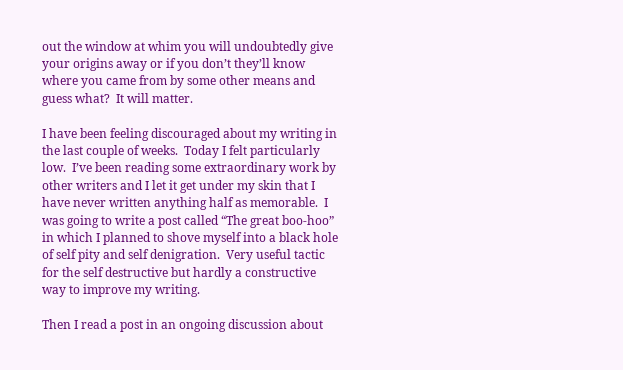out the window at whim you will undoubtedly give your origins away or if you don’t they’ll know where you came from by some other means and guess what?  It will matter.

I have been feeling discouraged about my writing in the last couple of weeks.  Today I felt particularly low.  I’ve been reading some extraordinary work by other writers and I let it get under my skin that I have never written anything half as memorable.  I was going to write a post called “The great boo-hoo” in which I planned to shove myself into a black hole of self pity and self denigration.  Very useful tactic for the self destructive but hardly a constructive way to improve my writing.

Then I read a post in an ongoing discussion about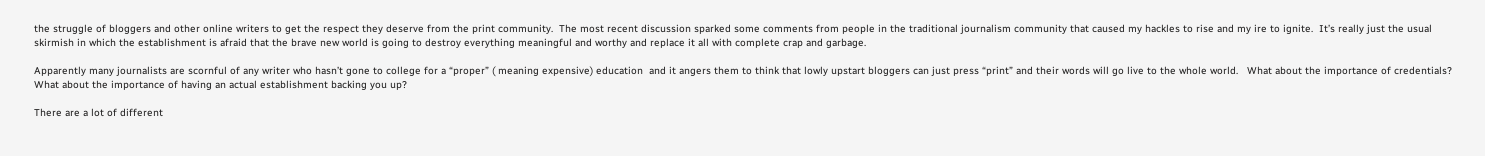the struggle of bloggers and other online writers to get the respect they deserve from the print community.  The most recent discussion sparked some comments from people in the traditional journalism community that caused my hackles to rise and my ire to ignite.  It’s really just the usual skirmish in which the establishment is afraid that the brave new world is going to destroy everything meaningful and worthy and replace it all with complete crap and garbage.

Apparently many journalists are scornful of any writer who hasn’t gone to college for a “proper” ( meaning expensive) education  and it angers them to think that lowly upstart bloggers can just press “print” and their words will go live to the whole world.   What about the importance of credentials?  What about the importance of having an actual establishment backing you up?

There are a lot of different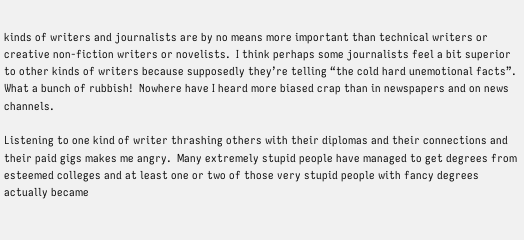kinds of writers and journalists are by no means more important than technical writers or creative non-fiction writers or novelists.  I think perhaps some journalists feel a bit superior to other kinds of writers because supposedly they’re telling “the cold hard unemotional facts”.  What a bunch of rubbish!  Nowhere have I heard more biased crap than in newspapers and on news channels.

Listening to one kind of writer thrashing others with their diplomas and their connections and their paid gigs makes me angry.  Many extremely stupid people have managed to get degrees from esteemed colleges and at least one or two of those very stupid people with fancy degrees actually became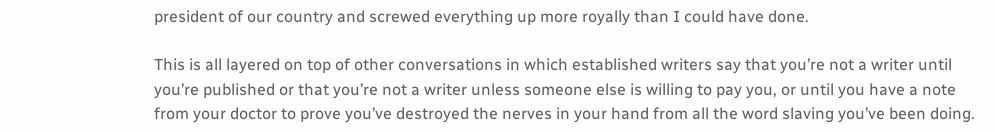president of our country and screwed everything up more royally than I could have done.

This is all layered on top of other conversations in which established writers say that you’re not a writer until you’re published or that you’re not a writer unless someone else is willing to pay you, or until you have a note from your doctor to prove you’ve destroyed the nerves in your hand from all the word slaving you’ve been doing.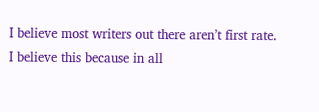I believe most writers out there aren’t first rate.  I believe this because in all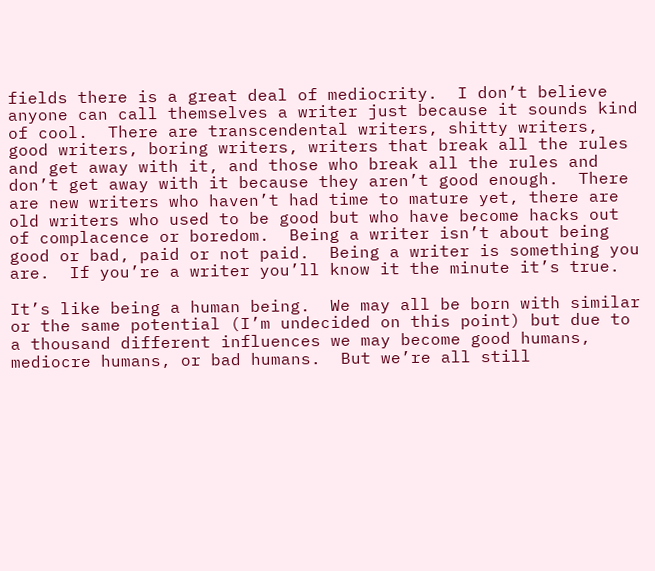fields there is a great deal of mediocrity.  I don’t believe anyone can call themselves a writer just because it sounds kind of cool.  There are transcendental writers, shitty writers, good writers, boring writers, writers that break all the rules and get away with it, and those who break all the rules and don’t get away with it because they aren’t good enough.  There are new writers who haven’t had time to mature yet, there are old writers who used to be good but who have become hacks out of complacence or boredom.  Being a writer isn’t about being good or bad, paid or not paid.  Being a writer is something you are.  If you’re a writer you’ll know it the minute it’s true.

It’s like being a human being.  We may all be born with similar or the same potential (I’m undecided on this point) but due to a thousand different influences we may become good humans, mediocre humans, or bad humans.  But we’re all still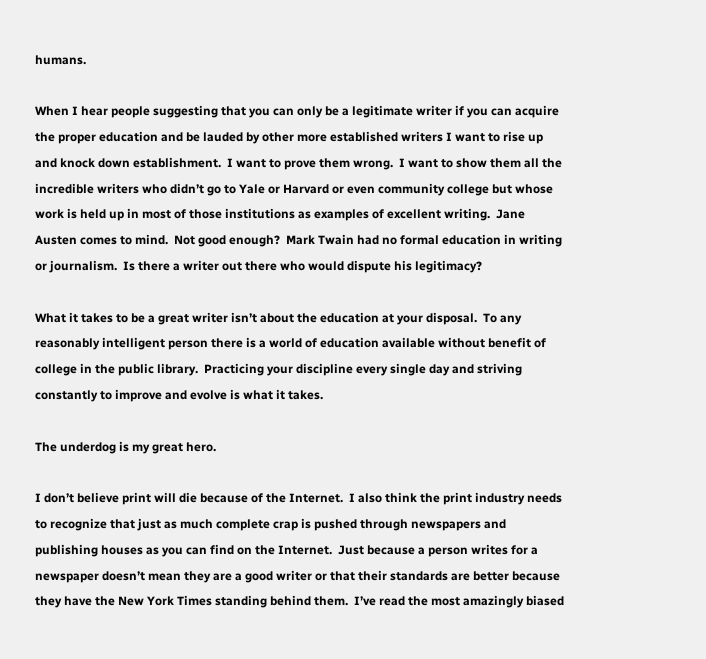humans.

When I hear people suggesting that you can only be a legitimate writer if you can acquire the proper education and be lauded by other more established writers I want to rise up and knock down establishment.  I want to prove them wrong.  I want to show them all the incredible writers who didn’t go to Yale or Harvard or even community college but whose work is held up in most of those institutions as examples of excellent writing.  Jane Austen comes to mind.  Not good enough?  Mark Twain had no formal education in writing or journalism.  Is there a writer out there who would dispute his legitimacy?

What it takes to be a great writer isn’t about the education at your disposal.  To any reasonably intelligent person there is a world of education available without benefit of college in the public library.  Practicing your discipline every single day and striving constantly to improve and evolve is what it takes.

The underdog is my great hero.

I don’t believe print will die because of the Internet.  I also think the print industry needs to recognize that just as much complete crap is pushed through newspapers and publishing houses as you can find on the Internet.  Just because a person writes for a newspaper doesn’t mean they are a good writer or that their standards are better because they have the New York Times standing behind them.  I’ve read the most amazingly biased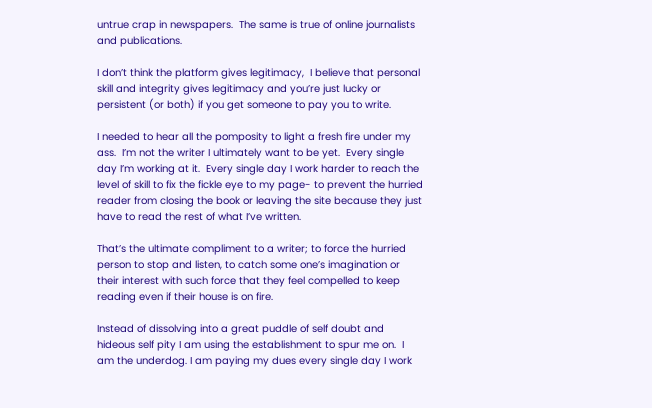untrue crap in newspapers.  The same is true of online journalists and publications.

I don’t think the platform gives legitimacy,  I believe that personal skill and integrity gives legitimacy and you’re just lucky or persistent (or both) if you get someone to pay you to write.

I needed to hear all the pomposity to light a fresh fire under my ass.  I’m not the writer I ultimately want to be yet.  Every single day I’m working at it.  Every single day I work harder to reach the level of skill to fix the fickle eye to my page- to prevent the hurried reader from closing the book or leaving the site because they just have to read the rest of what I’ve written.

That’s the ultimate compliment to a writer; to force the hurried person to stop and listen, to catch some one’s imagination or their interest with such force that they feel compelled to keep reading even if their house is on fire.

Instead of dissolving into a great puddle of self doubt and hideous self pity I am using the establishment to spur me on.  I am the underdog. I am paying my dues every single day I work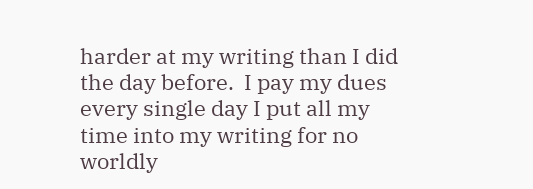harder at my writing than I did the day before.  I pay my dues every single day I put all my time into my writing for no worldly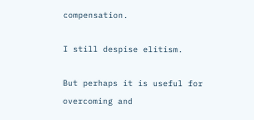compensation.

I still despise elitism.

But perhaps it is useful for overcoming and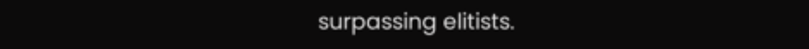surpassing elitists.